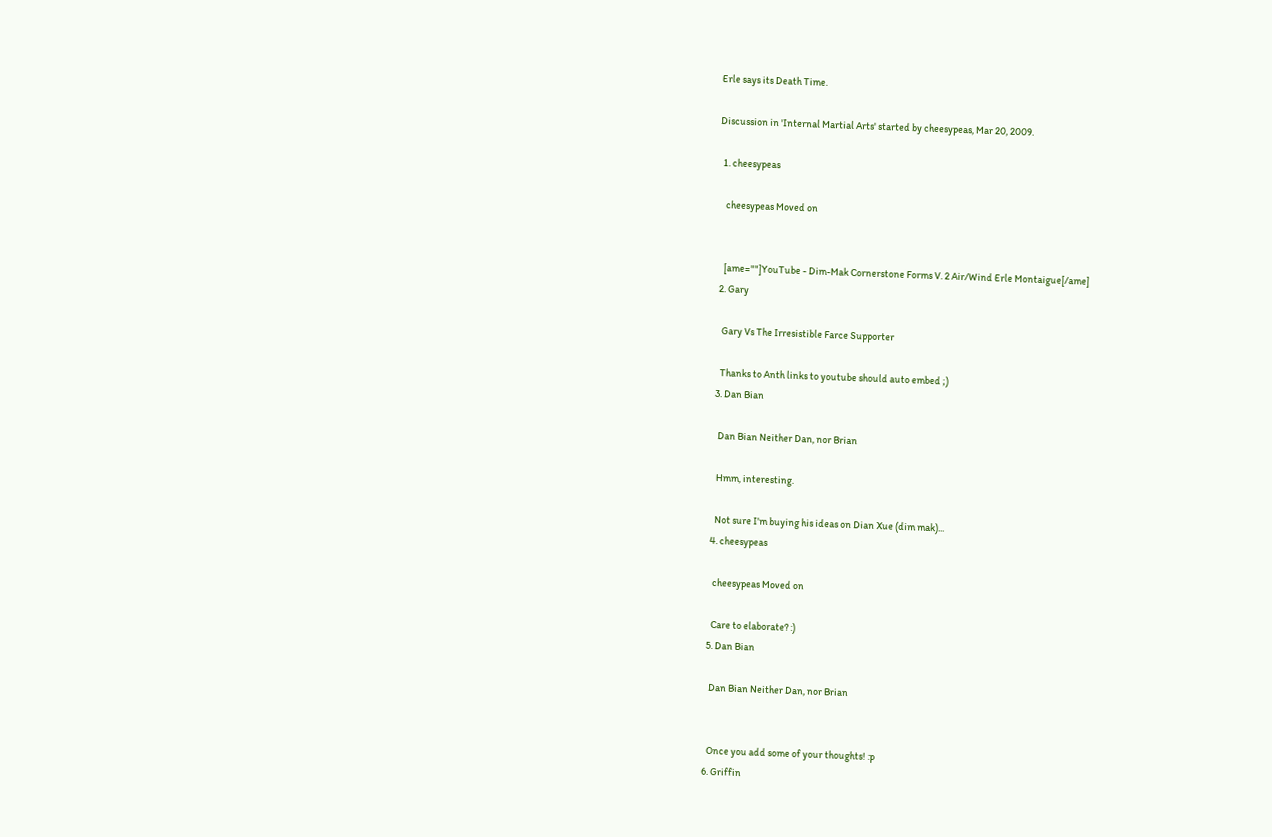Erle says its Death Time.

Discussion in 'Internal Martial Arts' started by cheesypeas, Mar 20, 2009.

  1. cheesypeas

    cheesypeas Moved on


    [ame=""]YouTube - Dim-Mak Cornerstone Forms V. 2 Air/Wind Erle Montaigue[/ame]
  2. Gary

    Gary Vs The Irresistible Farce Supporter

    Thanks to Anth links to youtube should auto embed ;)
  3. Dan Bian

    Dan Bian Neither Dan, nor Brian

    Hmm, interesting.

    Not sure I'm buying his ideas on Dian Xue (dim mak)...
  4. cheesypeas

    cheesypeas Moved on

    Care to elaborate? :)
  5. Dan Bian

    Dan Bian Neither Dan, nor Brian


    Once you add some of your thoughts! :p
  6. Griffin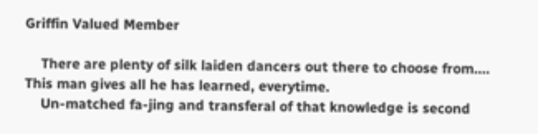Griffin Valued Member

    There are plenty of silk laiden dancers out there to choose from.... This man gives all he has learned, everytime.
    Un-matched fa-jing and transferal of that knowledge is second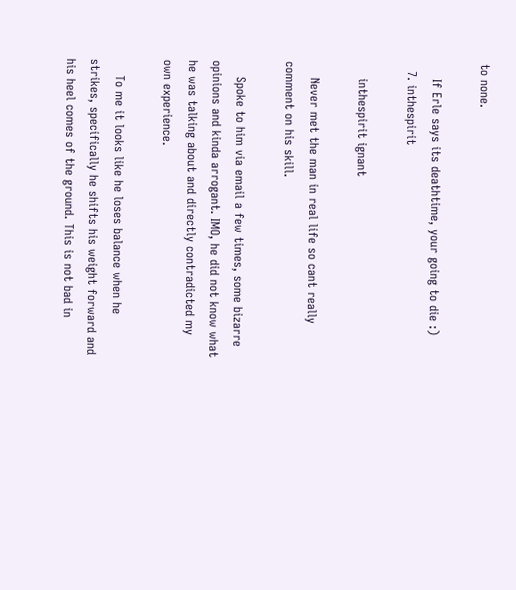to none.

    If Erle says its deathtime, your going to die :)
  7. inthespirit

    inthespirit ignant

    Never met the man in real life so cant really comment on his skill.

    Spoke to him via email a few times, some bizarre opinions and kinda arrogant. IMO, he did not know what he was talking about and directly contradicted my own experience.

    To me it looks like he loses balance when he strikes, specifically he shifts his weight forward and his heel comes of the ground. This is not bad in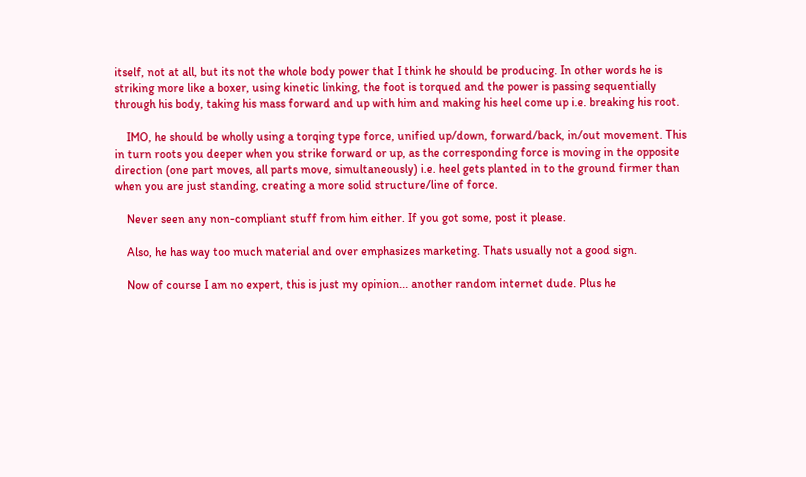itself, not at all, but its not the whole body power that I think he should be producing. In other words he is striking more like a boxer, using kinetic linking, the foot is torqued and the power is passing sequentially through his body, taking his mass forward and up with him and making his heel come up i.e. breaking his root.

    IMO, he should be wholly using a torqing type force, unified up/down, forward/back, in/out movement. This in turn roots you deeper when you strike forward or up, as the corresponding force is moving in the opposite direction (one part moves, all parts move, simultaneously) i.e. heel gets planted in to the ground firmer than when you are just standing, creating a more solid structure/line of force.

    Never seen any non-compliant stuff from him either. If you got some, post it please.

    Also, he has way too much material and over emphasizes marketing. Thats usually not a good sign.

    Now of course I am no expert, this is just my opinion... another random internet dude. Plus he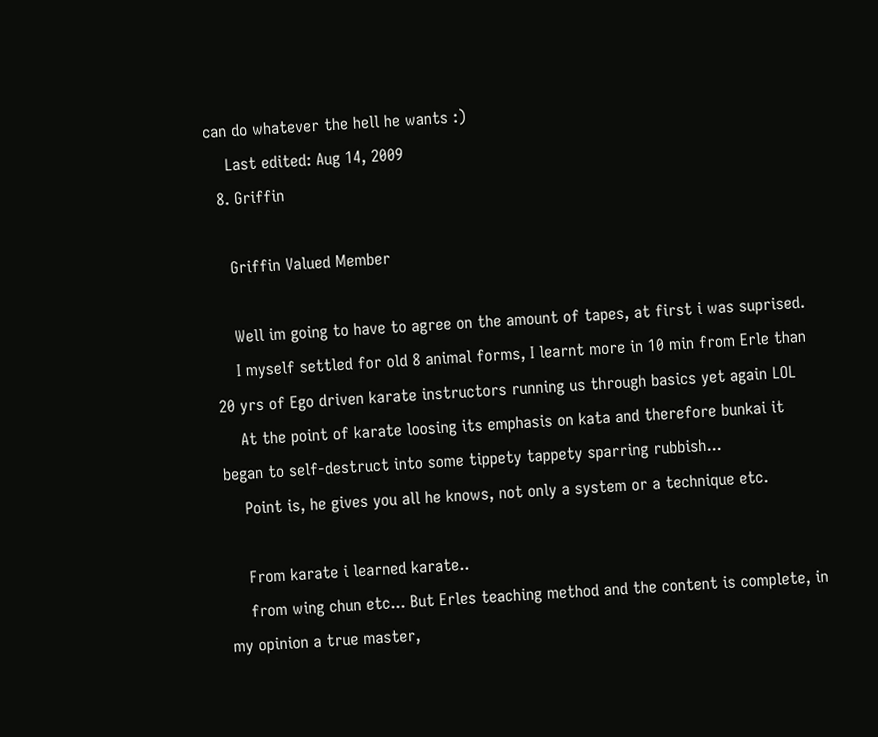can do whatever the hell he wants :)
    Last edited: Aug 14, 2009
  8. Griffin

    Griffin Valued Member

    Well im going to have to agree on the amount of tapes, at first i was suprised.
    I myself settled for old 8 animal forms, I learnt more in 10 min from Erle than 20 yrs of Ego driven karate instructors running us through basics yet again LOL
    At the point of karate loosing its emphasis on kata and therefore bunkai it began to self-destruct into some tippety tappety sparring rubbish...
    Point is, he gives you all he knows, not only a system or a technique etc.

    From karate i learned karate..
    from wing chun etc... But Erles teaching method and the content is complete, in my opinion a true master,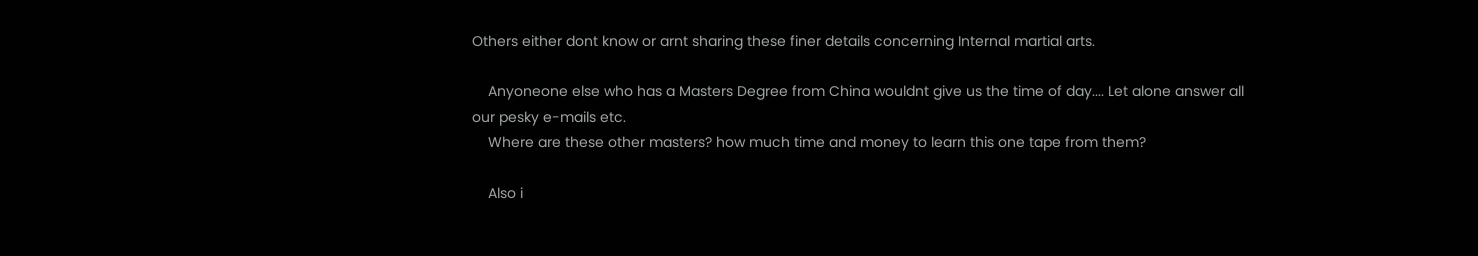Others either dont know or arnt sharing these finer details concerning Internal martial arts.

    Anyoneone else who has a Masters Degree from China wouldnt give us the time of day.... Let alone answer all our pesky e-mails etc.
    Where are these other masters? how much time and money to learn this one tape from them?

    Also i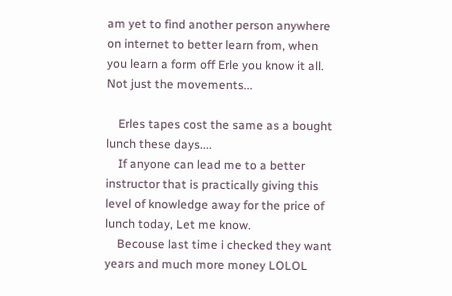am yet to find another person anywhere on internet to better learn from, when you learn a form off Erle you know it all. Not just the movements...

    Erles tapes cost the same as a bought lunch these days....
    If anyone can lead me to a better instructor that is practically giving this level of knowledge away for the price of lunch today, Let me know.
    Becouse last time i checked they want years and much more money LOLOL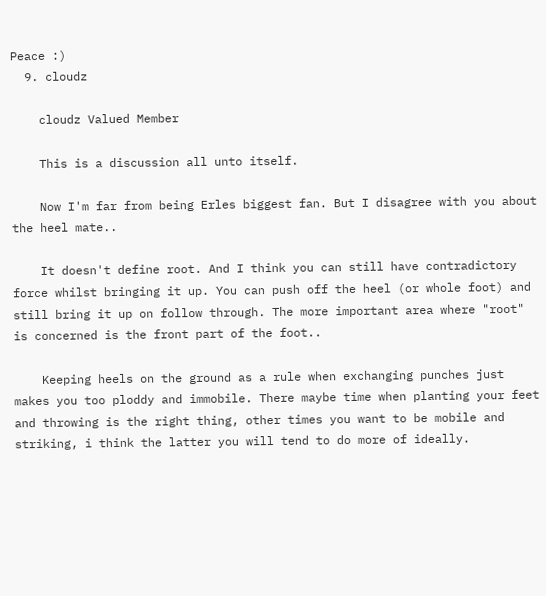Peace :)
  9. cloudz

    cloudz Valued Member

    This is a discussion all unto itself.

    Now I'm far from being Erles biggest fan. But I disagree with you about the heel mate..

    It doesn't define root. And I think you can still have contradictory force whilst bringing it up. You can push off the heel (or whole foot) and still bring it up on follow through. The more important area where "root" is concerned is the front part of the foot..

    Keeping heels on the ground as a rule when exchanging punches just makes you too ploddy and immobile. There maybe time when planting your feet and throwing is the right thing, other times you want to be mobile and striking, i think the latter you will tend to do more of ideally.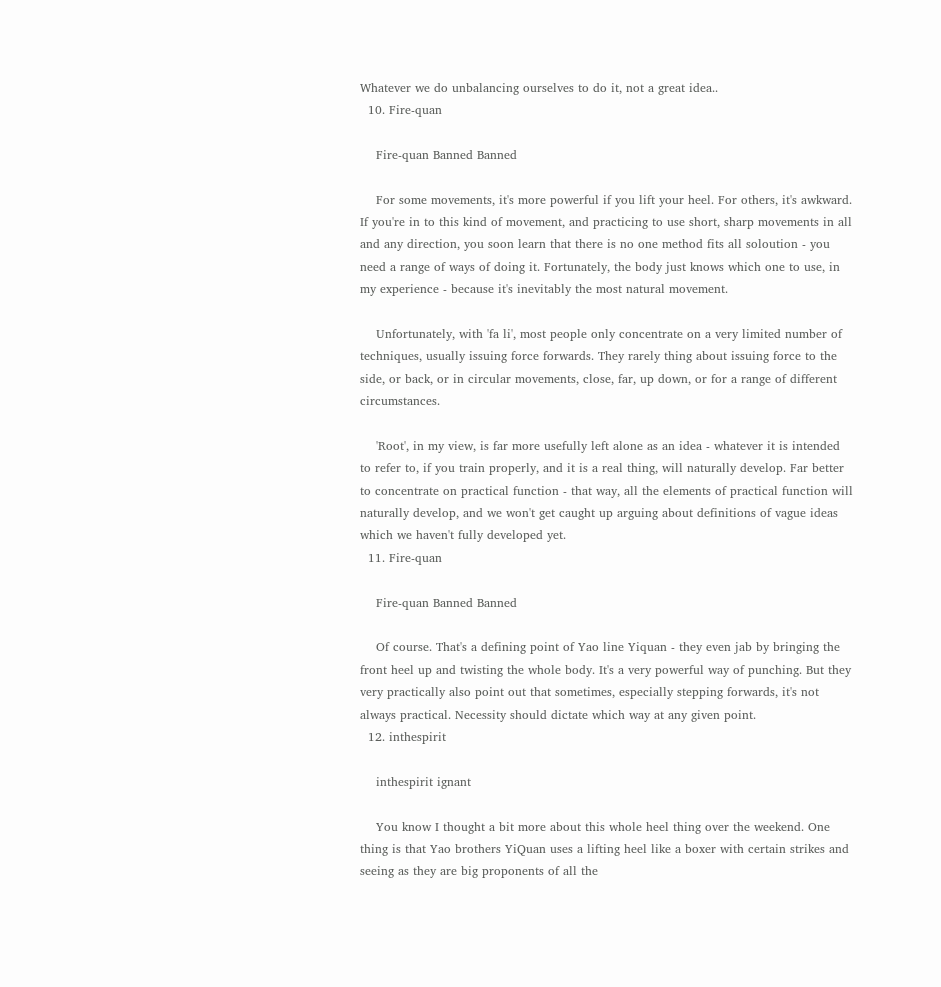Whatever we do unbalancing ourselves to do it, not a great idea..
  10. Fire-quan

    Fire-quan Banned Banned

    For some movements, it's more powerful if you lift your heel. For others, it's awkward. If you're in to this kind of movement, and practicing to use short, sharp movements in all and any direction, you soon learn that there is no one method fits all soloution - you need a range of ways of doing it. Fortunately, the body just knows which one to use, in my experience - because it's inevitably the most natural movement.

    Unfortunately, with 'fa li', most people only concentrate on a very limited number of techniques, usually issuing force forwards. They rarely thing about issuing force to the side, or back, or in circular movements, close, far, up down, or for a range of different circumstances.

    'Root', in my view, is far more usefully left alone as an idea - whatever it is intended to refer to, if you train properly, and it is a real thing, will naturally develop. Far better to concentrate on practical function - that way, all the elements of practical function will naturally develop, and we won't get caught up arguing about definitions of vague ideas which we haven't fully developed yet.
  11. Fire-quan

    Fire-quan Banned Banned

    Of course. That's a defining point of Yao line Yiquan - they even jab by bringing the front heel up and twisting the whole body. It's a very powerful way of punching. But they very practically also point out that sometimes, especially stepping forwards, it's not always practical. Necessity should dictate which way at any given point.
  12. inthespirit

    inthespirit ignant

    You know I thought a bit more about this whole heel thing over the weekend. One thing is that Yao brothers YiQuan uses a lifting heel like a boxer with certain strikes and seeing as they are big proponents of all the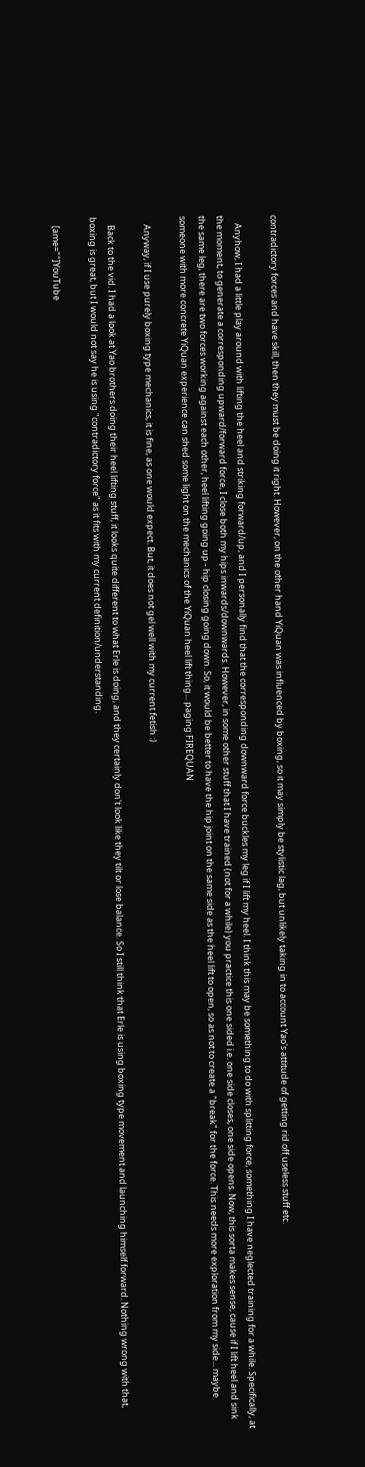contradictory forces and have skill, then they must be doing it right. However, on the other hand YiQuan was influenced by boxing, so it may simply be stylistic lag, but unlikely taking in to account Yao's attitude of getting rid off useless stuff etc.

    Anyhow, I had a little play around with lifting the heel and striking forward/up, and I personally find that the corresponding downward force buckles my leg if I lift my heel. I think this may be something to do with splitting force, something I have neglected training for a while. Specifically, at the moment, to generate a corresponding upward/forward force, I close both my hips inwards/downwards. However, in some other stuff that I have trained (not for a while) you practice this one sided i.e. one side closes, one side opens. Now, this sorta makes sense, cause if I lift heel and sink the same leg, there are two forces working against each other, heel lifting going up - hip closing going down. So, it would be better to have the hip joint on the same side as the heel lift to open, so as not to create a "break" for the force. This needs more exploration from my side... maybe someone with more concrete YiQuan experience can shed some light on the mechanics of the YiQuan heel lift thing... paging FIREQUAN

    Anyway, if I use purely boxing type mechanics, it is fine, as one would expect. But, it does not gel well with my current fetish :)

    Back to the vid. I had a look at Yao brothers doing their heel lifting stuff, it looks quite different to what Erle is doing, and they certainly don't look like they tilt or lose balance. So I still think that Erle is using boxing type movement and launching himself forward. Nothing wrong with that, boxing is great, but I would not say he is using "contradictory force" as it fits with my current definition/understanding.

    [ame=""]YouTube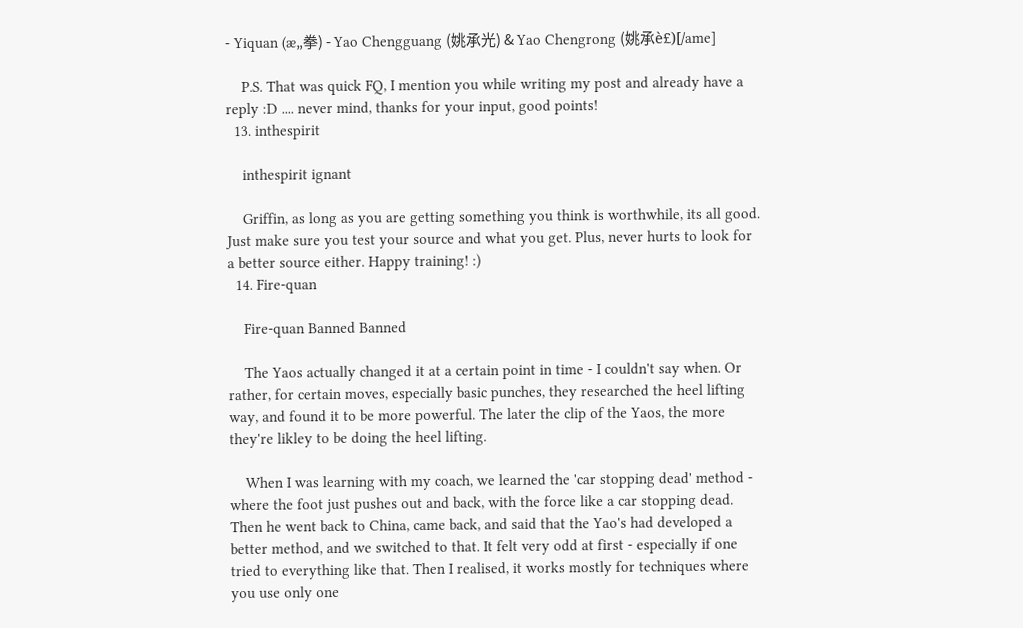- Yiquan (æ„拳) - Yao Chengguang (姚承光) & Yao Chengrong (姚承è£)[/ame]

    P.S. That was quick FQ, I mention you while writing my post and already have a reply :D .... never mind, thanks for your input, good points!
  13. inthespirit

    inthespirit ignant

    Griffin, as long as you are getting something you think is worthwhile, its all good. Just make sure you test your source and what you get. Plus, never hurts to look for a better source either. Happy training! :)
  14. Fire-quan

    Fire-quan Banned Banned

    The Yaos actually changed it at a certain point in time - I couldn't say when. Or rather, for certain moves, especially basic punches, they researched the heel lifting way, and found it to be more powerful. The later the clip of the Yaos, the more they're likley to be doing the heel lifting.

    When I was learning with my coach, we learned the 'car stopping dead' method - where the foot just pushes out and back, with the force like a car stopping dead. Then he went back to China, came back, and said that the Yao's had developed a better method, and we switched to that. It felt very odd at first - especially if one tried to everything like that. Then I realised, it works mostly for techniques where you use only one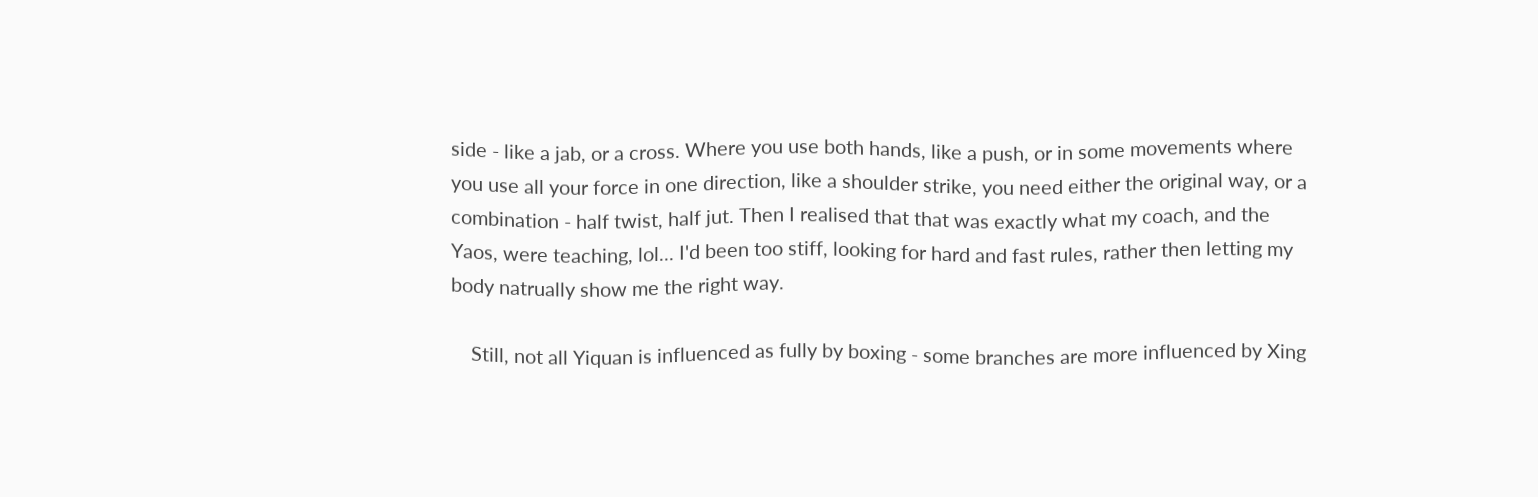side - like a jab, or a cross. Where you use both hands, like a push, or in some movements where you use all your force in one direction, like a shoulder strike, you need either the original way, or a combination - half twist, half jut. Then I realised that that was exactly what my coach, and the Yaos, were teaching, lol... I'd been too stiff, looking for hard and fast rules, rather then letting my body natrually show me the right way.

    Still, not all Yiquan is influenced as fully by boxing - some branches are more influenced by Xing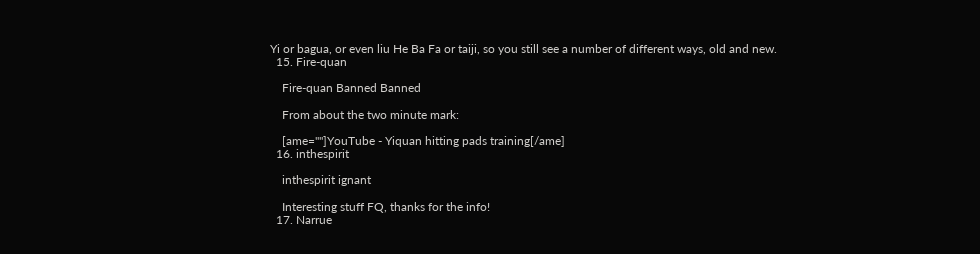Yi or bagua, or even liu He Ba Fa or taiji, so you still see a number of different ways, old and new.
  15. Fire-quan

    Fire-quan Banned Banned

    From about the two minute mark:

    [ame=""]YouTube - Yiquan hitting pads training[/ame]
  16. inthespirit

    inthespirit ignant

    Interesting stuff FQ, thanks for the info!
  17. Narrue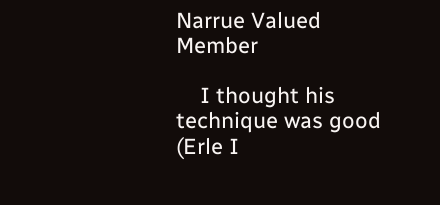Narrue Valued Member

    I thought his technique was good (Erle I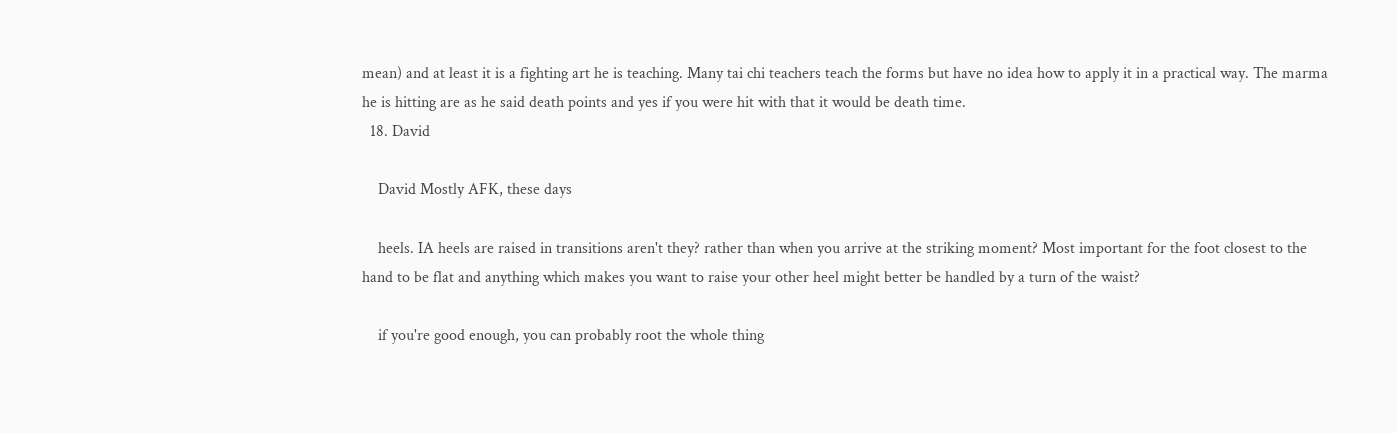mean) and at least it is a fighting art he is teaching. Many tai chi teachers teach the forms but have no idea how to apply it in a practical way. The marma he is hitting are as he said death points and yes if you were hit with that it would be death time.
  18. David

    David Mostly AFK, these days

    heels. IA heels are raised in transitions aren't they? rather than when you arrive at the striking moment? Most important for the foot closest to the hand to be flat and anything which makes you want to raise your other heel might better be handled by a turn of the waist?

    if you're good enough, you can probably root the whole thing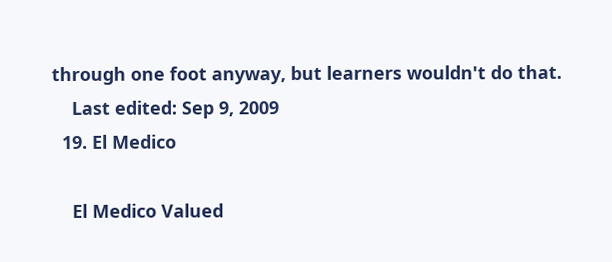through one foot anyway, but learners wouldn't do that.
    Last edited: Sep 9, 2009
  19. El Medico

    El Medico Valued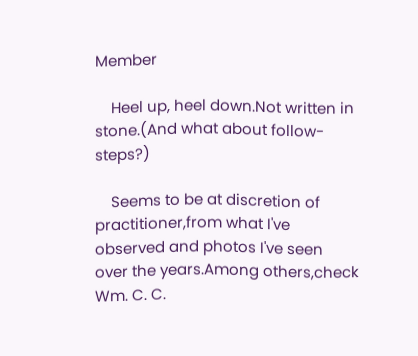Member

    Heel up, heel down.Not written in stone.(And what about follow-steps?)

    Seems to be at discretion of practitioner,from what I've observed and photos I've seen over the years.Among others,check Wm. C. C.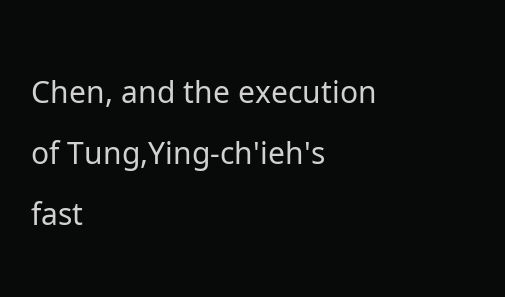Chen, and the execution of Tung,Ying-ch'ieh's fast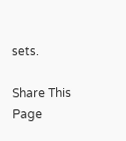sets.

Share This Page